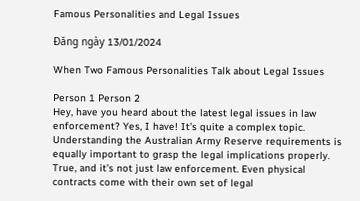Famous Personalities and Legal Issues

Đăng ngày 13/01/2024

When Two Famous Personalities Talk about Legal Issues

Person 1 Person 2
Hey, have you heard about the latest legal issues in law enforcement? Yes, I have! It’s quite a complex topic. Understanding the Australian Army Reserve requirements is equally important to grasp the legal implications properly.
True, and it’s not just law enforcement. Even physical contracts come with their own set of legal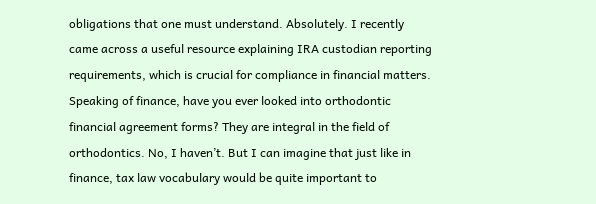obligations that one must understand. Absolutely. I recently came across a useful resource explaining IRA custodian reporting requirements, which is crucial for compliance in financial matters.
Speaking of finance, have you ever looked into orthodontic financial agreement forms? They are integral in the field of orthodontics. No, I haven’t. But I can imagine that just like in finance, tax law vocabulary would be quite important to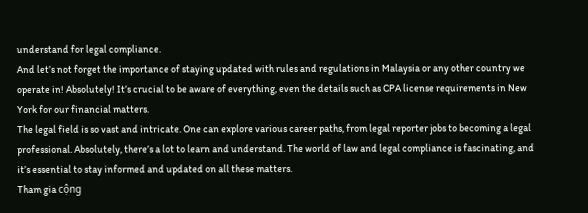understand for legal compliance.
And let’s not forget the importance of staying updated with rules and regulations in Malaysia or any other country we operate in! Absolutely! It’s crucial to be aware of everything, even the details such as CPA license requirements in New York for our financial matters.
The legal field is so vast and intricate. One can explore various career paths, from legal reporter jobs to becoming a legal professional. Absolutely, there’s a lot to learn and understand. The world of law and legal compliance is fascinating, and it’s essential to stay informed and updated on all these matters.
Tham gia cộng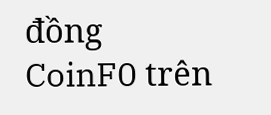đồng CoinF0 trên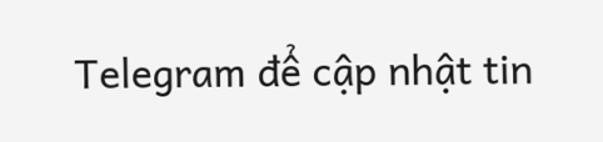Telegram để cập nhật tin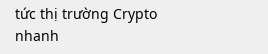tức thị trường Crypto nhanh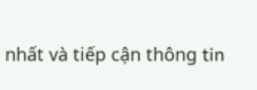nhất và tiếp cận thông tin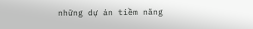những dự án tiềm năng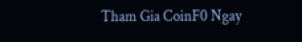Tham Gia CoinF0 Ngay